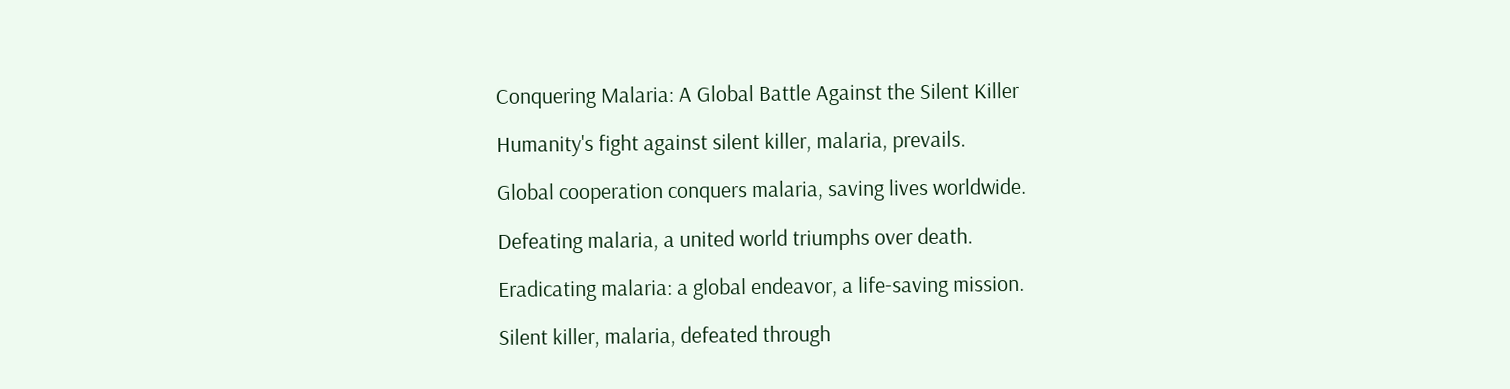Conquering Malaria: A Global Battle Against the Silent Killer

Humanity's fight against silent killer, malaria, prevails.

Global cooperation conquers malaria, saving lives worldwide.

Defeating malaria, a united world triumphs over death.

Eradicating malaria: a global endeavor, a life-saving mission.

Silent killer, malaria, defeated through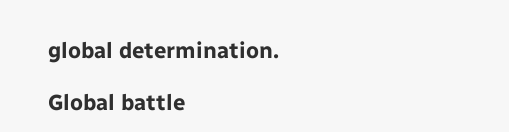global determination.

Global battle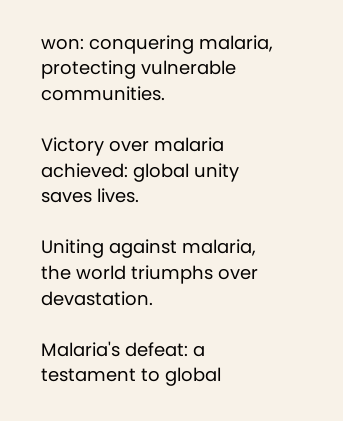won: conquering malaria, protecting vulnerable communities.

Victory over malaria achieved: global unity saves lives.

Uniting against malaria, the world triumphs over devastation.

Malaria's defeat: a testament to global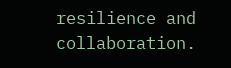resilience and collaboration.